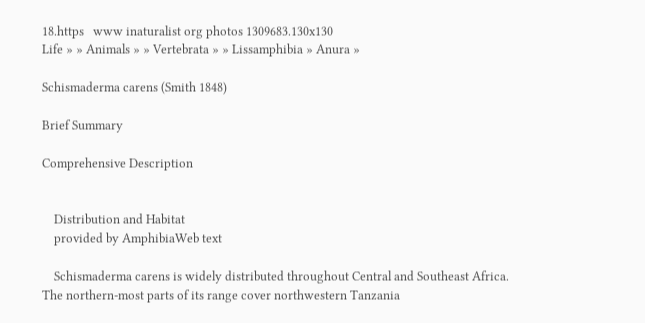18.https   www inaturalist org photos 1309683.130x130
Life » » Animals » » Vertebrata » » Lissamphibia » Anura »

Schismaderma carens (Smith 1848)

Brief Summary

Comprehensive Description


    Distribution and Habitat
    provided by AmphibiaWeb text

    Schismaderma carens is widely distributed throughout Central and Southeast Africa. The northern-most parts of its range cover northwestern Tanzania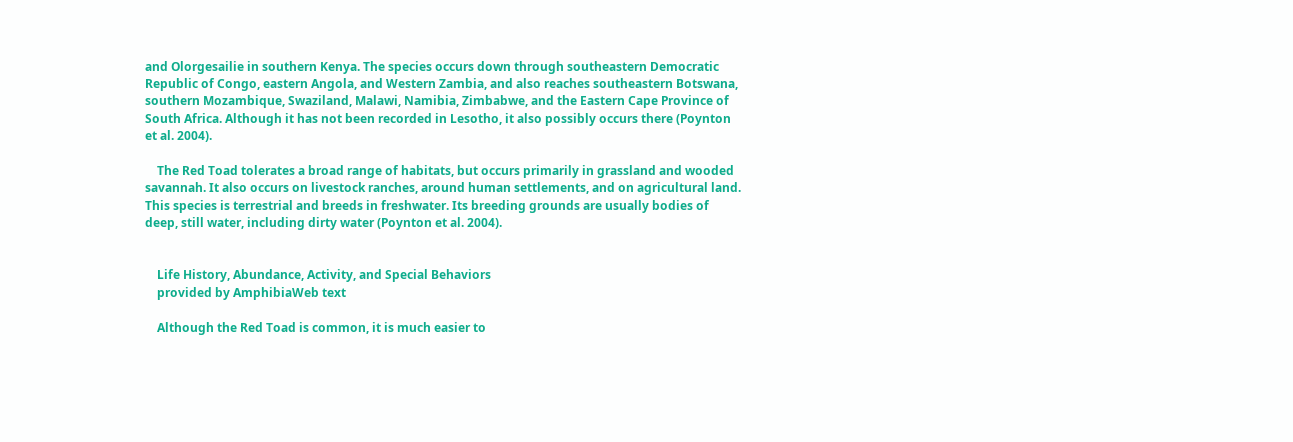and Olorgesailie in southern Kenya. The species occurs down through southeastern Democratic Republic of Congo, eastern Angola, and Western Zambia, and also reaches southeastern Botswana, southern Mozambique, Swaziland, Malawi, Namibia, Zimbabwe, and the Eastern Cape Province of South Africa. Although it has not been recorded in Lesotho, it also possibly occurs there (Poynton et al. 2004).

    The Red Toad tolerates a broad range of habitats, but occurs primarily in grassland and wooded savannah. It also occurs on livestock ranches, around human settlements, and on agricultural land. This species is terrestrial and breeds in freshwater. Its breeding grounds are usually bodies of deep, still water, including dirty water (Poynton et al. 2004).


    Life History, Abundance, Activity, and Special Behaviors
    provided by AmphibiaWeb text

    Although the Red Toad is common, it is much easier to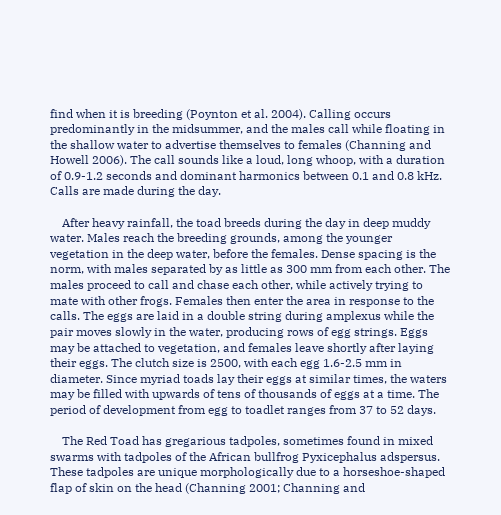find when it is breeding (Poynton et al. 2004). Calling occurs predominantly in the midsummer, and the males call while floating in the shallow water to advertise themselves to females (Channing and Howell 2006). The call sounds like a loud, long whoop, with a duration of 0.9-1.2 seconds and dominant harmonics between 0.1 and 0.8 kHz. Calls are made during the day.

    After heavy rainfall, the toad breeds during the day in deep muddy water. Males reach the breeding grounds, among the younger vegetation in the deep water, before the females. Dense spacing is the norm, with males separated by as little as 300 mm from each other. The males proceed to call and chase each other, while actively trying to mate with other frogs. Females then enter the area in response to the calls. The eggs are laid in a double string during amplexus while the pair moves slowly in the water, producing rows of egg strings. Eggs may be attached to vegetation, and females leave shortly after laying their eggs. The clutch size is 2500, with each egg 1.6-2.5 mm in diameter. Since myriad toads lay their eggs at similar times, the waters may be filled with upwards of tens of thousands of eggs at a time. The period of development from egg to toadlet ranges from 37 to 52 days.

    The Red Toad has gregarious tadpoles, sometimes found in mixed swarms with tadpoles of the African bullfrog Pyxicephalus adspersus. These tadpoles are unique morphologically due to a horseshoe-shaped flap of skin on the head (Channing 2001; Channing and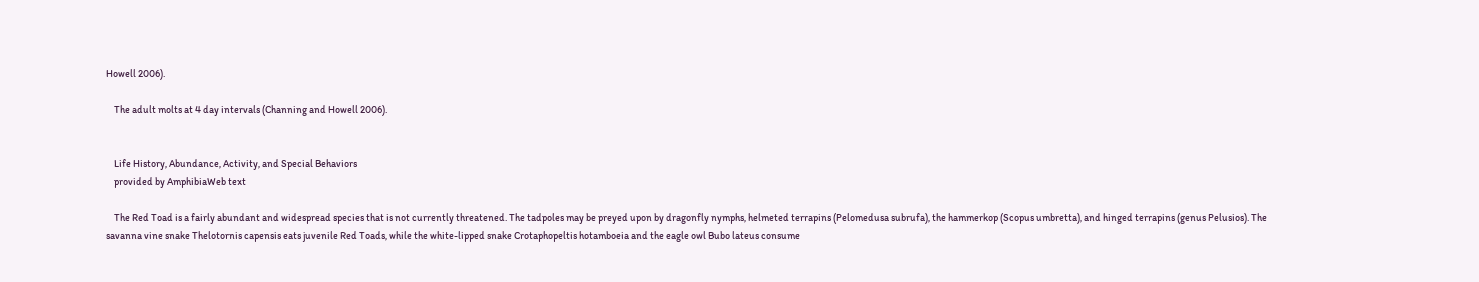Howell 2006).

    The adult molts at 4 day intervals (Channing and Howell 2006).


    Life History, Abundance, Activity, and Special Behaviors
    provided by AmphibiaWeb text

    The Red Toad is a fairly abundant and widespread species that is not currently threatened. The tadpoles may be preyed upon by dragonfly nymphs, helmeted terrapins (Pelomedusa subrufa), the hammerkop (Scopus umbretta), and hinged terrapins (genus Pelusios). The savanna vine snake Thelotornis capensis eats juvenile Red Toads, while the white-lipped snake Crotaphopeltis hotamboeia and the eagle owl Bubo lateus consume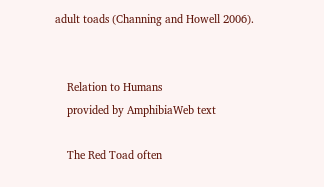adult toads (Channing and Howell 2006).


    Relation to Humans
    provided by AmphibiaWeb text

    The Red Toad often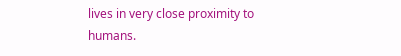lives in very close proximity to humans.